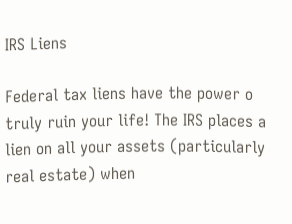IRS Liens

Federal tax liens have the power o truly ruin your life! The IRS places a lien on all your assets (particularly real estate) when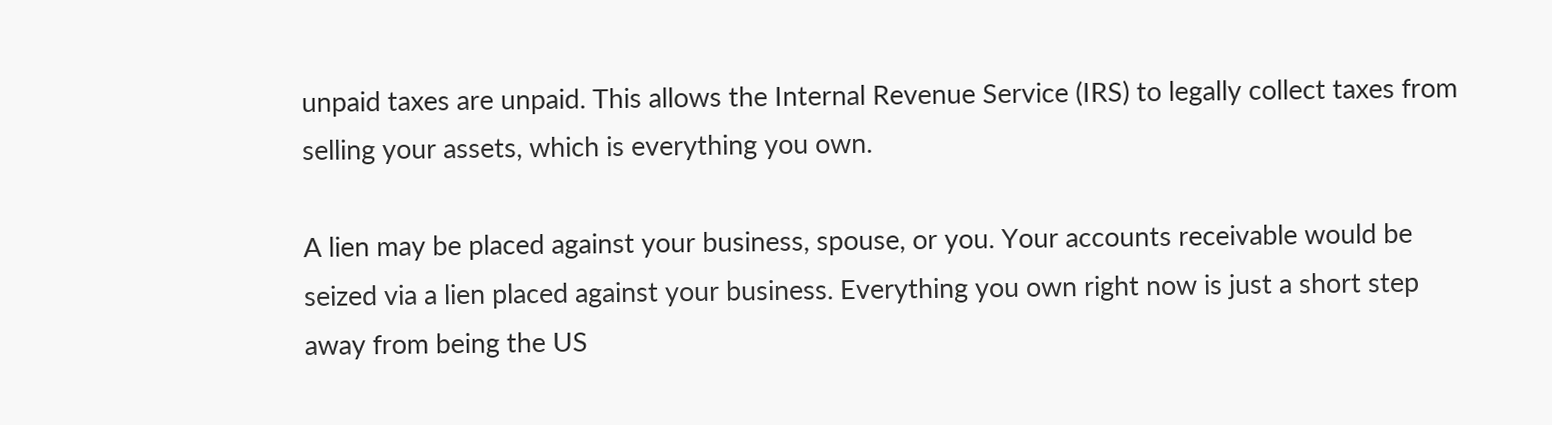unpaid taxes are unpaid. This allows the Internal Revenue Service (IRS) to legally collect taxes from selling your assets, which is everything you own.

A lien may be placed against your business, spouse, or you. Your accounts receivable would be seized via a lien placed against your business. Everything you own right now is just a short step away from being the US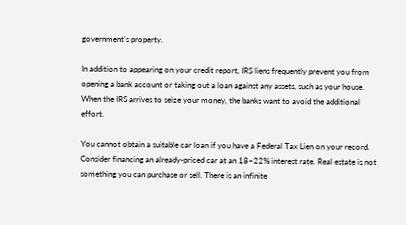government’s property.

In addition to appearing on your credit report, IRS liens frequently prevent you from opening a bank account or taking out a loan against any assets, such as your house. When the IRS arrives to seize your money, the banks want to avoid the additional effort.

You cannot obtain a suitable car loan if you have a Federal Tax Lien on your record. Consider financing an already-priced car at an 18–22% interest rate. Real estate is not something you can purchase or sell. There is an infinite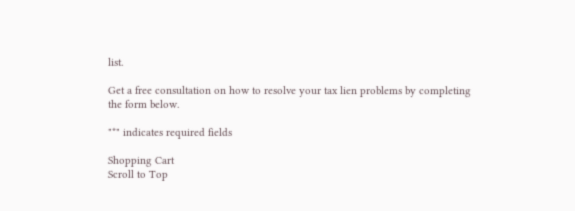list.

Get a free consultation on how to resolve your tax lien problems by completing the form below.

"*" indicates required fields

Shopping Cart
Scroll to Top